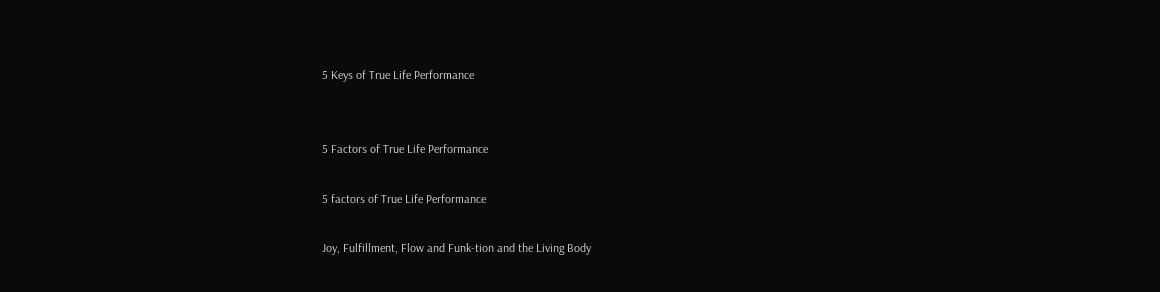5 Keys of True Life Performance


5 Factors of True Life Performance

5 factors of True Life Performance

Joy, Fulfillment, Flow and Funk-tion and the Living Body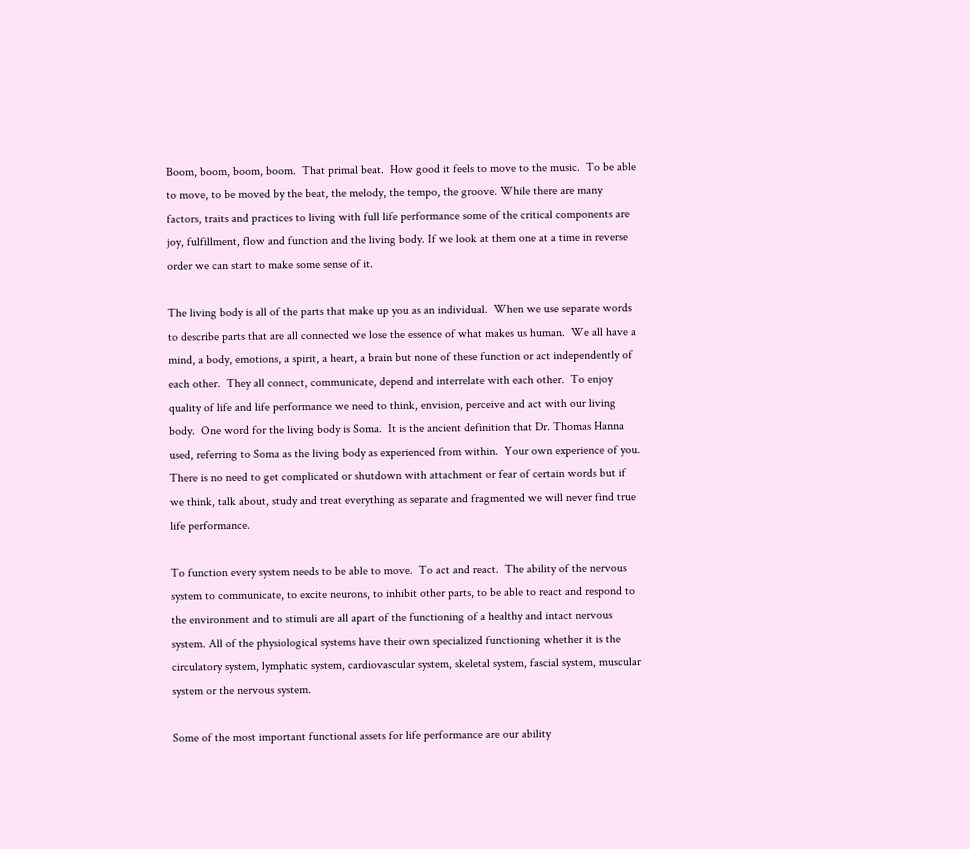Boom, boom, boom, boom.  That primal beat.  How good it feels to move to the music.  To be able to move, to be moved by the beat, the melody, the tempo, the groove. While there are many factors, traits and practices to living with full life performance some of the critical components are joy, fulfillment, flow and function and the living body. If we look at them one at a time in reverse order we can start to make some sense of it.

The living body is all of the parts that make up you as an individual.  When we use separate words to describe parts that are all connected we lose the essence of what makes us human.  We all have a mind, a body, emotions, a spirit, a heart, a brain but none of these function or act independently of each other.  They all connect, communicate, depend and interrelate with each other.  To enjoy quality of life and life performance we need to think, envision, perceive and act with our living body.  One word for the living body is Soma.  It is the ancient definition that Dr. Thomas Hanna used, referring to Soma as the living body as experienced from within.  Your own experience of you. There is no need to get complicated or shutdown with attachment or fear of certain words but if we think, talk about, study and treat everything as separate and fragmented we will never find true life performance.

To function every system needs to be able to move.  To act and react.  The ability of the nervous system to communicate, to excite neurons, to inhibit other parts, to be able to react and respond to the environment and to stimuli are all apart of the functioning of a healthy and intact nervous system. All of the physiological systems have their own specialized functioning whether it is the circulatory system, lymphatic system, cardiovascular system, skeletal system, fascial system, muscular system or the nervous system.

Some of the most important functional assets for life performance are our ability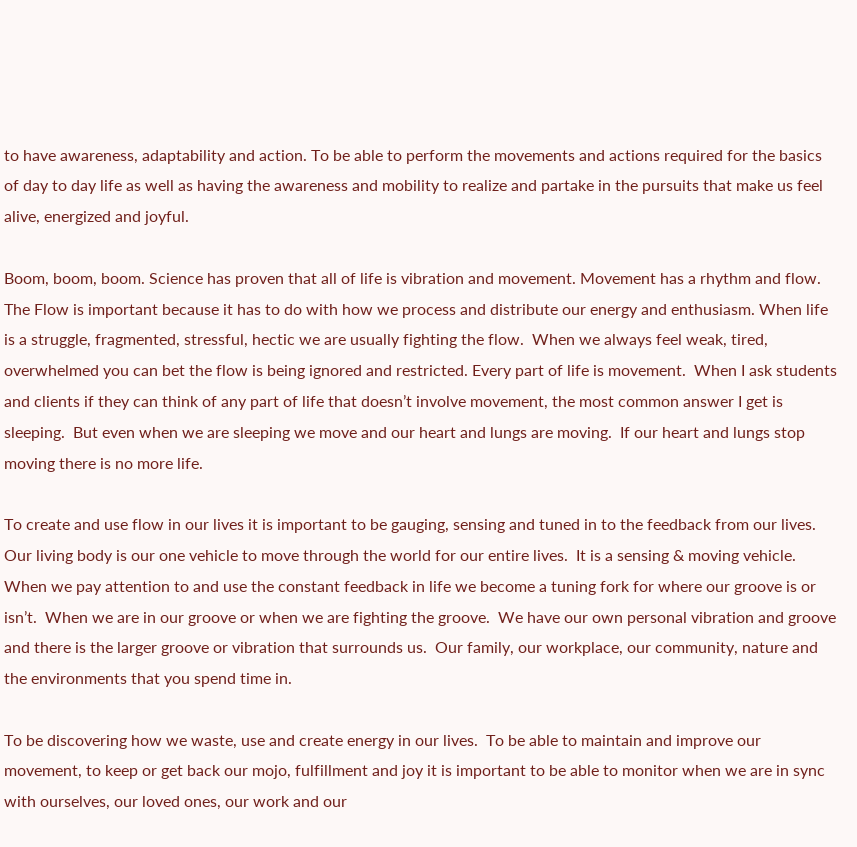to have awareness, adaptability and action. To be able to perform the movements and actions required for the basics of day to day life as well as having the awareness and mobility to realize and partake in the pursuits that make us feel alive, energized and joyful.

Boom, boom, boom. Science has proven that all of life is vibration and movement. Movement has a rhythm and flow.  The Flow is important because it has to do with how we process and distribute our energy and enthusiasm. When life is a struggle, fragmented, stressful, hectic we are usually fighting the flow.  When we always feel weak, tired, overwhelmed you can bet the flow is being ignored and restricted. Every part of life is movement.  When I ask students and clients if they can think of any part of life that doesn’t involve movement, the most common answer I get is sleeping.  But even when we are sleeping we move and our heart and lungs are moving.  If our heart and lungs stop moving there is no more life.

To create and use flow in our lives it is important to be gauging, sensing and tuned in to the feedback from our lives. Our living body is our one vehicle to move through the world for our entire lives.  It is a sensing & moving vehicle.  When we pay attention to and use the constant feedback in life we become a tuning fork for where our groove is or isn’t.  When we are in our groove or when we are fighting the groove.  We have our own personal vibration and groove and there is the larger groove or vibration that surrounds us.  Our family, our workplace, our community, nature and the environments that you spend time in.

To be discovering how we waste, use and create energy in our lives.  To be able to maintain and improve our movement, to keep or get back our mojo, fulfillment and joy it is important to be able to monitor when we are in sync with ourselves, our loved ones, our work and our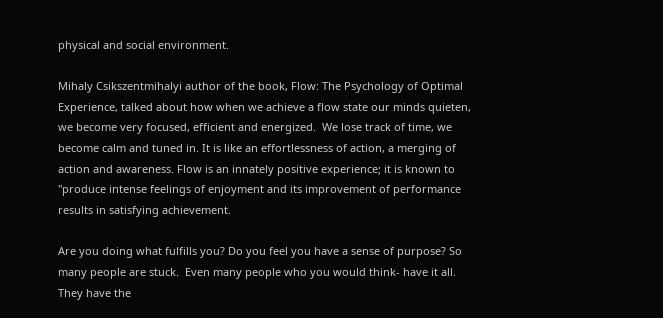physical and social environment.

Mihaly Csikszentmihalyi author of the book, Flow: The Psychology of Optimal Experience, talked about how when we achieve a flow state our minds quieten, we become very focused, efficient and energized.  We lose track of time, we become calm and tuned in. It is like an effortlessness of action, a merging of action and awareness. Flow is an innately positive experience; it is known to "produce intense feelings of enjoyment and its improvement of performance results in satisfying achievement.

Are you doing what fulfills you? Do you feel you have a sense of purpose? So many people are stuck.  Even many people who you would think- have it all. They have the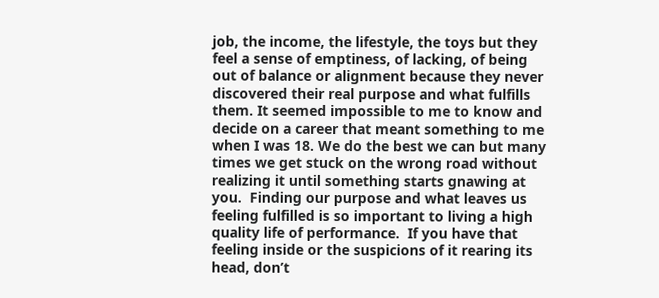job, the income, the lifestyle, the toys but they feel a sense of emptiness, of lacking, of being out of balance or alignment because they never discovered their real purpose and what fulfills them. It seemed impossible to me to know and decide on a career that meant something to me when I was 18. We do the best we can but many times we get stuck on the wrong road without realizing it until something starts gnawing at you.  Finding our purpose and what leaves us feeling fulfilled is so important to living a high quality life of performance.  If you have that feeling inside or the suspicions of it rearing its head, don’t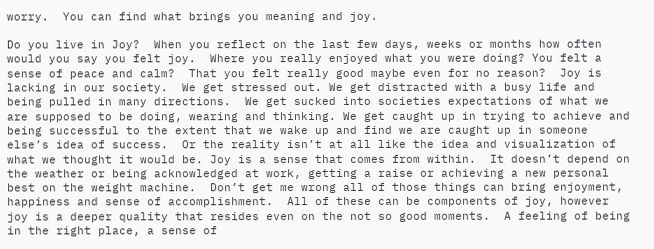worry.  You can find what brings you meaning and joy.

Do you live in Joy?  When you reflect on the last few days, weeks or months how often would you say you felt joy.  Where you really enjoyed what you were doing? You felt a sense of peace and calm?  That you felt really good maybe even for no reason?  Joy is lacking in our society.  We get stressed out. We get distracted with a busy life and being pulled in many directions.  We get sucked into societies expectations of what we are supposed to be doing, wearing and thinking. We get caught up in trying to achieve and being successful to the extent that we wake up and find we are caught up in someone else’s idea of success.  Or the reality isn’t at all like the idea and visualization of what we thought it would be. Joy is a sense that comes from within.  It doesn’t depend on the weather or being acknowledged at work, getting a raise or achieving a new personal best on the weight machine.  Don’t get me wrong all of those things can bring enjoyment, happiness and sense of accomplishment.  All of these can be components of joy, however joy is a deeper quality that resides even on the not so good moments.  A feeling of being in the right place, a sense of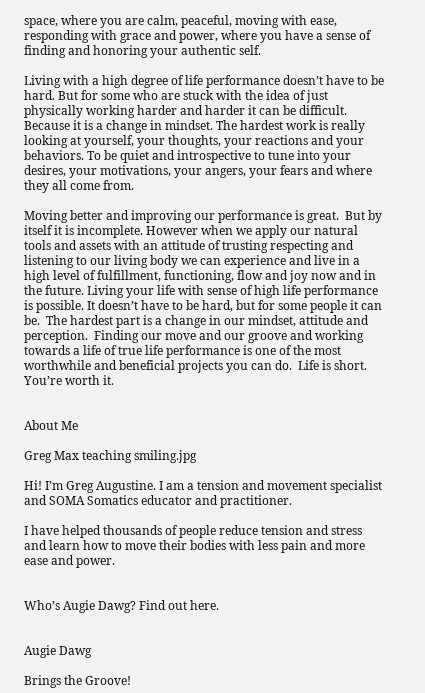space, where you are calm, peaceful, moving with ease, responding with grace and power, where you have a sense of finding and honoring your authentic self.

Living with a high degree of life performance doesn’t have to be hard. But for some who are stuck with the idea of just physically working harder and harder it can be difficult.  Because it is a change in mindset. The hardest work is really looking at yourself, your thoughts, your reactions and your behaviors. To be quiet and introspective to tune into your desires, your motivations, your angers, your fears and where they all come from.

Moving better and improving our performance is great.  But by itself it is incomplete. However when we apply our natural tools and assets with an attitude of trusting respecting and listening to our living body we can experience and live in a high level of fulfillment, functioning, flow and joy now and in the future. Living your life with sense of high life performance is possible. It doesn’t have to be hard, but for some people it can be.  The hardest part is a change in our mindset, attitude and perception.  Finding our move and our groove and working towards a life of true life performance is one of the most worthwhile and beneficial projects you can do.  Life is short. You’re worth it.


About Me

Greg Max teaching smiling.jpg

Hi! I’m Greg Augustine. I am a tension and movement specialist and SOMA Somatics educator and practitioner.

I have helped thousands of people reduce tension and stress and learn how to move their bodies with less pain and more ease and power.


Who’s Augie Dawg? Find out here.


Augie Dawg

Brings the Groove!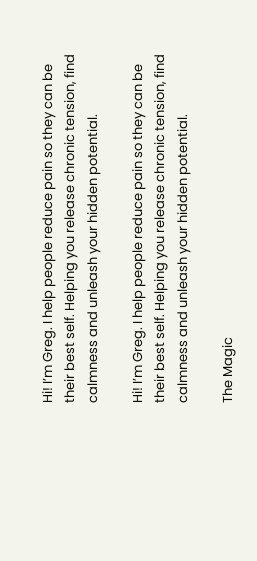Hi! I’m Greg. I help people reduce pain so they can be their best self. Helping you release chronic tension, find calmness and unleash your hidden potential.

Hi! I’m Greg. I help people reduce pain so they can be their best self. Helping you release chronic tension, find calmness and unleash your hidden potential.

The Magic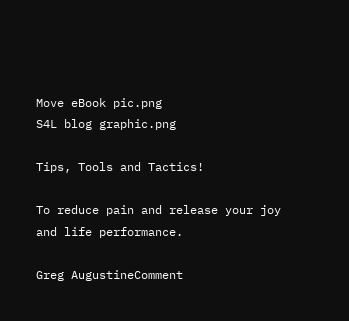Move eBook pic.png
S4L blog graphic.png

Tips, Tools and Tactics!

To reduce pain and release your joy and life performance.

Greg AugustineComment